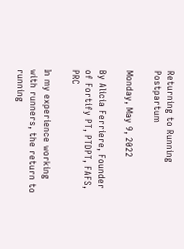Returning to Running Postpartum

Monday, May 9, 2022

By Alicia Ferriere, Founder of Fortify PT, PTDPT, FAFS, PRC

In my experience working with runners, the return to running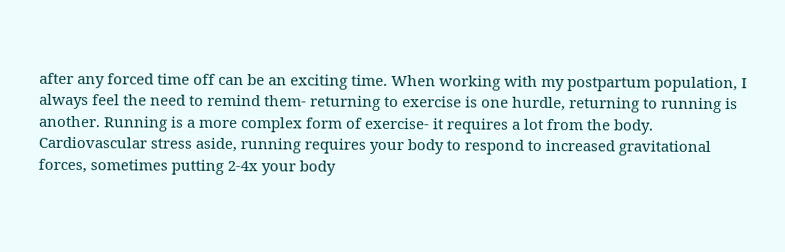after any forced time off can be an exciting time. When working with my postpartum population, I always feel the need to remind them- returning to exercise is one hurdle, returning to running is another. Running is a more complex form of exercise- it requires a lot from the body. Cardiovascular stress aside, running requires your body to respond to increased gravitational forces, sometimes putting 2-4x your body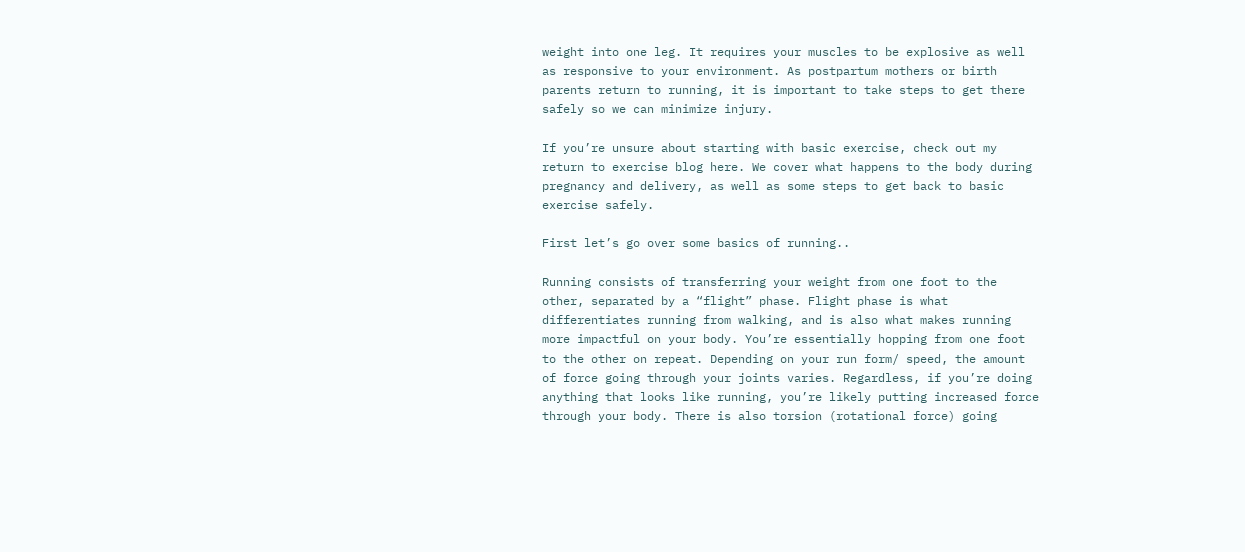weight into one leg. It requires your muscles to be explosive as well as responsive to your environment. As postpartum mothers or birth parents return to running, it is important to take steps to get there safely so we can minimize injury.

If you’re unsure about starting with basic exercise, check out my return to exercise blog here. We cover what happens to the body during pregnancy and delivery, as well as some steps to get back to basic exercise safely.

First let’s go over some basics of running..

Running consists of transferring your weight from one foot to the other, separated by a “flight” phase. Flight phase is what differentiates running from walking, and is also what makes running more impactful on your body. You’re essentially hopping from one foot to the other on repeat. Depending on your run form/ speed, the amount of force going through your joints varies. Regardless, if you’re doing anything that looks like running, you’re likely putting increased force through your body. There is also torsion (rotational force) going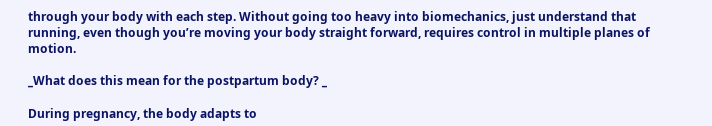through your body with each step. Without going too heavy into biomechanics, just understand that running, even though you’re moving your body straight forward, requires control in multiple planes of motion.

_What does this mean for the postpartum body? _

During pregnancy, the body adapts to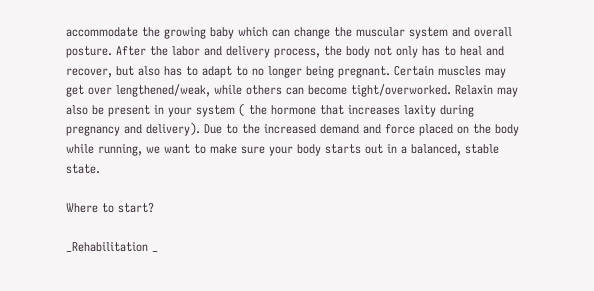accommodate the growing baby which can change the muscular system and overall posture. After the labor and delivery process, the body not only has to heal and recover, but also has to adapt to no longer being pregnant. Certain muscles may get over lengthened/weak, while others can become tight/overworked. Relaxin may also be present in your system ( the hormone that increases laxity during pregnancy and delivery). Due to the increased demand and force placed on the body while running, we want to make sure your body starts out in a balanced, stable state.

Where to start?

_Rehabilitation _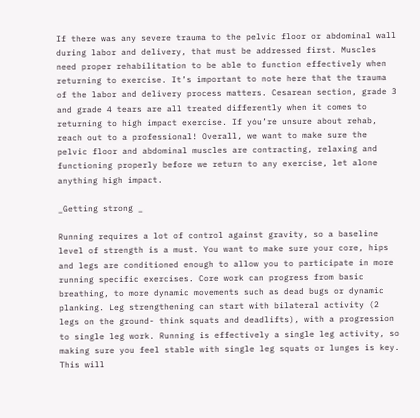If there was any severe trauma to the pelvic floor or abdominal wall during labor and delivery, that must be addressed first. Muscles need proper rehabilitation to be able to function effectively when returning to exercise. It’s important to note here that the trauma of the labor and delivery process matters. Cesarean section, grade 3 and grade 4 tears are all treated differently when it comes to returning to high impact exercise. If you’re unsure about rehab, reach out to a professional! Overall, we want to make sure the pelvic floor and abdominal muscles are contracting, relaxing and functioning properly before we return to any exercise, let alone anything high impact.

_Getting strong _

Running requires a lot of control against gravity, so a baseline level of strength is a must. You want to make sure your core, hips and legs are conditioned enough to allow you to participate in more running specific exercises. Core work can progress from basic breathing, to more dynamic movements such as dead bugs or dynamic planking. Leg strengthening can start with bilateral activity (2 legs on the ground- think squats and deadlifts), with a progression to single leg work. Running is effectively a single leg activity, so making sure you feel stable with single leg squats or lunges is key. This will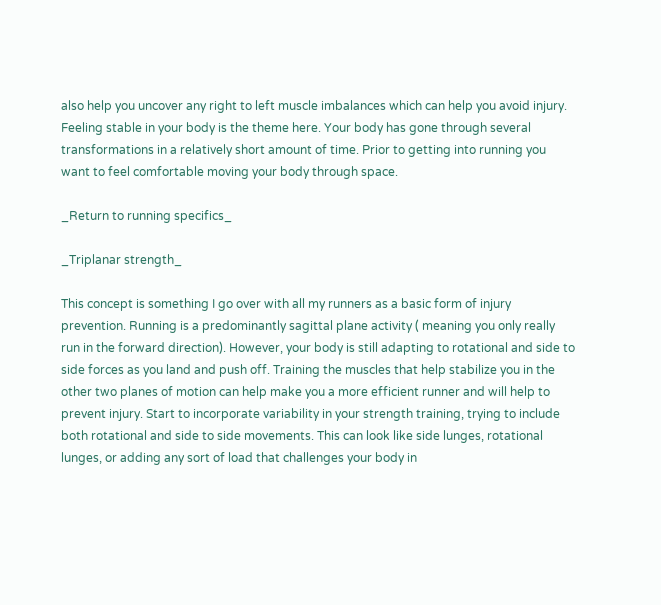also help you uncover any right to left muscle imbalances which can help you avoid injury. Feeling stable in your body is the theme here. Your body has gone through several transformations in a relatively short amount of time. Prior to getting into running you want to feel comfortable moving your body through space.

_Return to running specifics_

_Triplanar strength_

This concept is something I go over with all my runners as a basic form of injury prevention. Running is a predominantly sagittal plane activity ( meaning you only really run in the forward direction). However, your body is still adapting to rotational and side to side forces as you land and push off. Training the muscles that help stabilize you in the other two planes of motion can help make you a more efficient runner and will help to prevent injury. Start to incorporate variability in your strength training, trying to include both rotational and side to side movements. This can look like side lunges, rotational lunges, or adding any sort of load that challenges your body in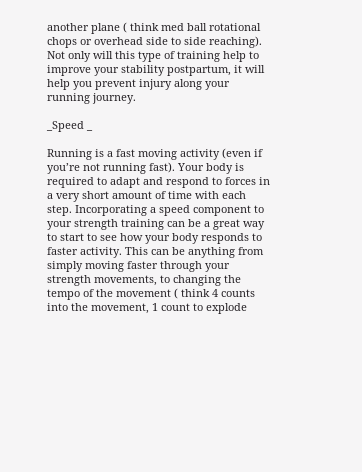another plane ( think med ball rotational chops or overhead side to side reaching). Not only will this type of training help to improve your stability postpartum, it will help you prevent injury along your running journey.

_Speed _

Running is a fast moving activity (even if you’re not running fast). Your body is required to adapt and respond to forces in a very short amount of time with each step. Incorporating a speed component to your strength training can be a great way to start to see how your body responds to faster activity. This can be anything from simply moving faster through your strength movements, to changing the tempo of the movement ( think 4 counts into the movement, 1 count to explode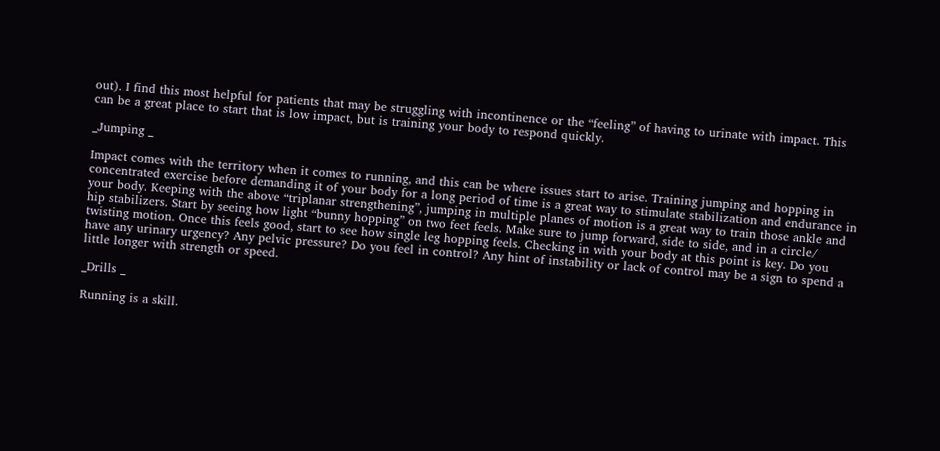out). I find this most helpful for patients that may be struggling with incontinence or the “feeling” of having to urinate with impact. This can be a great place to start that is low impact, but is training your body to respond quickly.

_Jumping _

Impact comes with the territory when it comes to running, and this can be where issues start to arise. Training jumping and hopping in concentrated exercise before demanding it of your body for a long period of time is a great way to stimulate stabilization and endurance in your body. Keeping with the above “triplanar strengthening”, jumping in multiple planes of motion is a great way to train those ankle and hip stabilizers. Start by seeing how light “bunny hopping” on two feet feels. Make sure to jump forward, side to side, and in a circle/ twisting motion. Once this feels good, start to see how single leg hopping feels. Checking in with your body at this point is key. Do you have any urinary urgency? Any pelvic pressure? Do you feel in control? Any hint of instability or lack of control may be a sign to spend a little longer with strength or speed.

_Drills _

Running is a skill.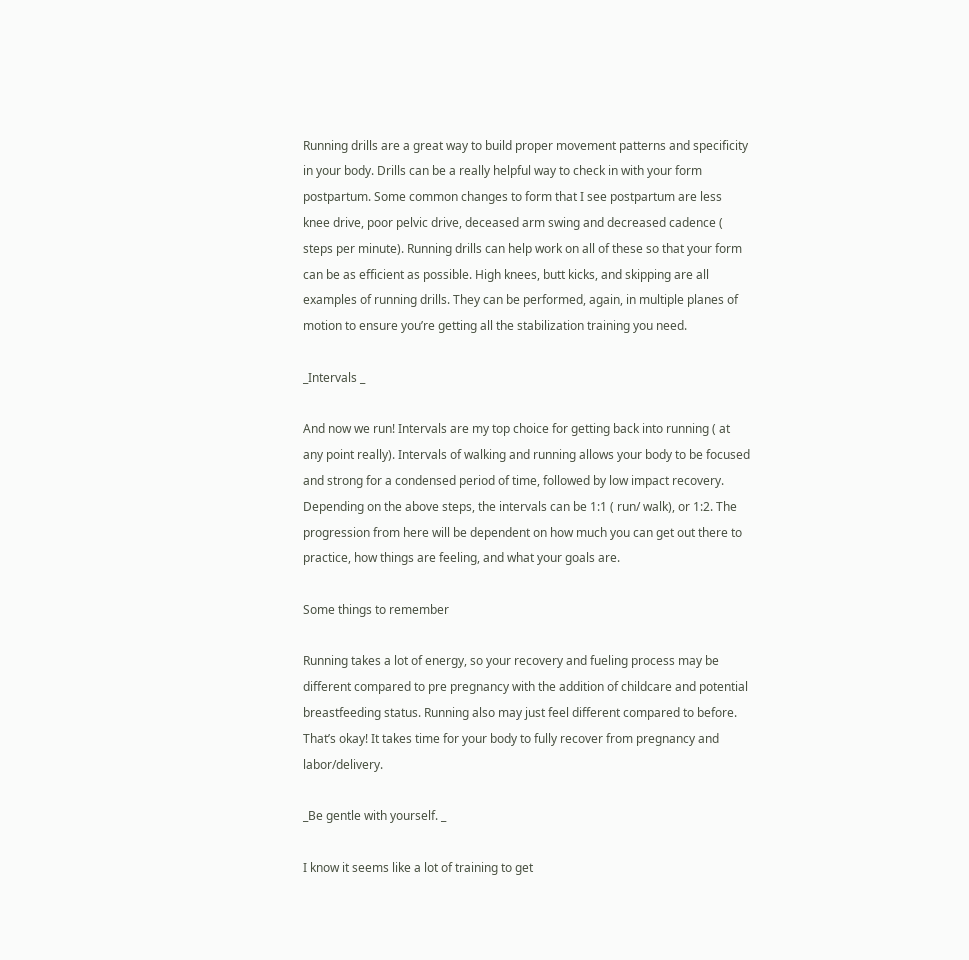Running drills are a great way to build proper movement patterns and specificity in your body. Drills can be a really helpful way to check in with your form postpartum. Some common changes to form that I see postpartum are less knee drive, poor pelvic drive, deceased arm swing and decreased cadence ( steps per minute). Running drills can help work on all of these so that your form can be as efficient as possible. High knees, butt kicks, and skipping are all examples of running drills. They can be performed, again, in multiple planes of motion to ensure you’re getting all the stabilization training you need.

_Intervals _

And now we run! Intervals are my top choice for getting back into running ( at any point really). Intervals of walking and running allows your body to be focused and strong for a condensed period of time, followed by low impact recovery. Depending on the above steps, the intervals can be 1:1 ( run/ walk), or 1:2. The progression from here will be dependent on how much you can get out there to practice, how things are feeling, and what your goals are.

Some things to remember

Running takes a lot of energy, so your recovery and fueling process may be different compared to pre pregnancy with the addition of childcare and potential breastfeeding status. Running also may just feel different compared to before. That’s okay! It takes time for your body to fully recover from pregnancy and labor/delivery.

_Be gentle with yourself. _

I know it seems like a lot of training to get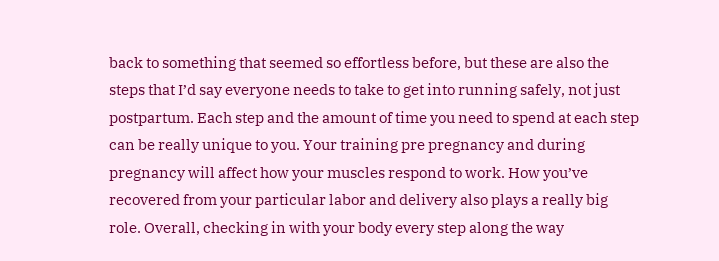back to something that seemed so effortless before, but these are also the steps that I’d say everyone needs to take to get into running safely, not just postpartum. Each step and the amount of time you need to spend at each step can be really unique to you. Your training pre pregnancy and during pregnancy will affect how your muscles respond to work. How you’ve recovered from your particular labor and delivery also plays a really big role. Overall, checking in with your body every step along the way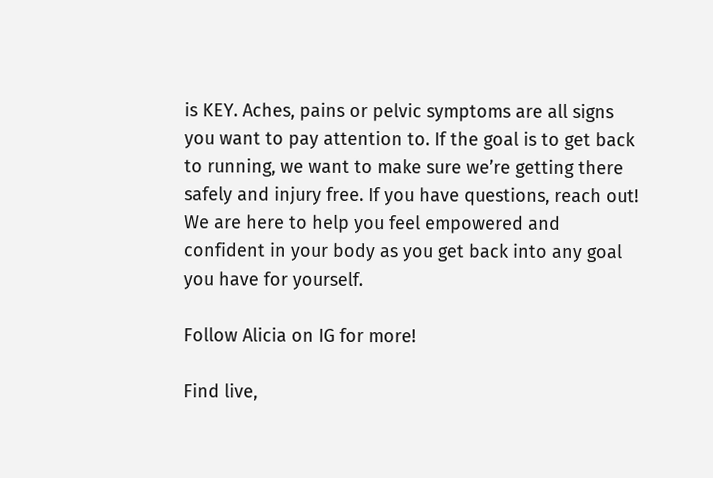is KEY. Aches, pains or pelvic symptoms are all signs you want to pay attention to. If the goal is to get back to running, we want to make sure we’re getting there safely and injury free. If you have questions, reach out! We are here to help you feel empowered and confident in your body as you get back into any goal you have for yourself.

Follow Alicia on IG for more!

Find live,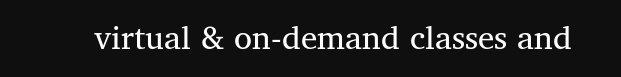virtual & on-demand classes and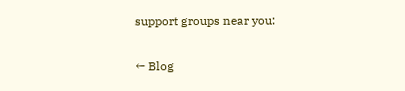support groups near you:

← Blog